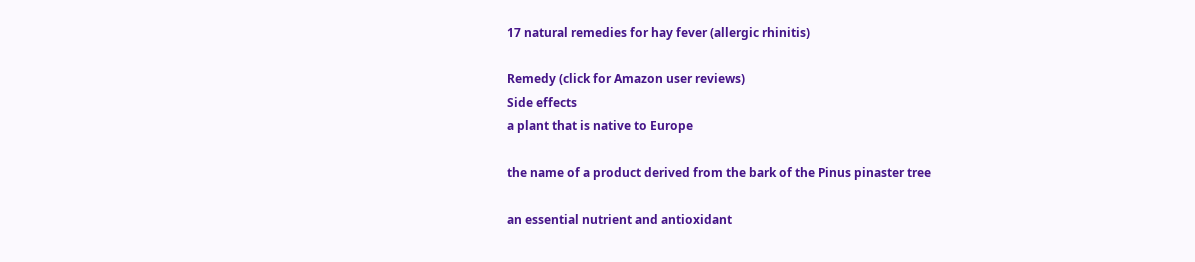17 natural remedies for hay fever (allergic rhinitis)

Remedy (click for Amazon user reviews)
Side effects
a plant that is native to Europe

the name of a product derived from the bark of the Pinus pinaster tree

an essential nutrient and antioxidant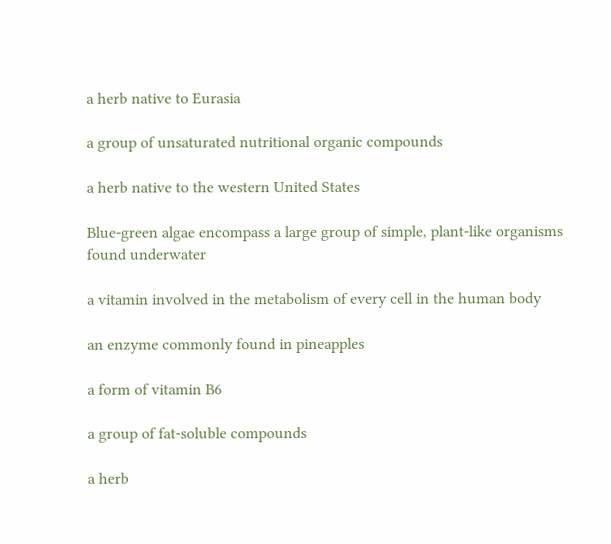a herb native to Eurasia

a group of unsaturated nutritional organic compounds

a herb native to the western United States

Blue-green algae encompass a large group of simple, plant-like organisms found underwater

a vitamin involved in the metabolism of every cell in the human body

an enzyme commonly found in pineapples

a form of vitamin B6

a group of fat-soluble compounds

a herb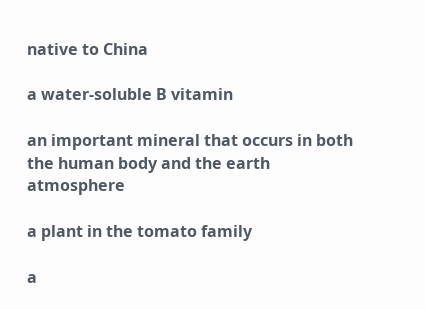native to China

a water-soluble B vitamin

an important mineral that occurs in both the human body and the earth atmosphere

a plant in the tomato family

a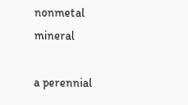nonmetal mineral

a perennial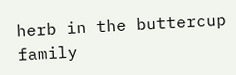herb in the buttercup family